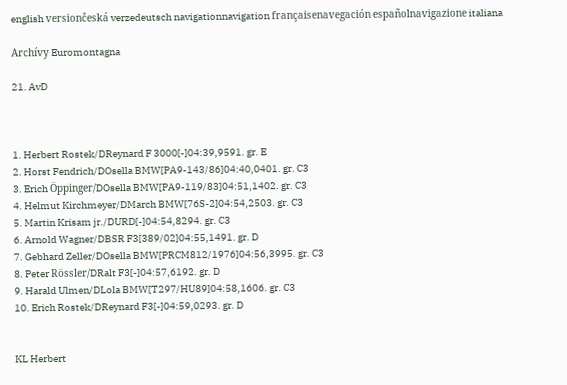english versiončeská verzedeutsch navigationnavigation françaisenavegación españolnavigazione italiana

Archívy Euromontagna

21. AvD



1. Herbert Rostek/DReynard F 3000[-]04:39,9591. gr. E
2. Horst Fendrich/DOsella BMW[PA9-143/86]04:40,0401. gr. C3
3. Erich Öppinger/DOsella BMW[PA9-119/83]04:51,1402. gr. C3
4. Helmut Kirchmeyer/DMarch BMW[76S-2]04:54,2503. gr. C3
5. Martin Krisam jr./DURD[-]04:54,8294. gr. C3
6. Arnold Wagner/DBSR F3[389/02]04:55,1491. gr. D
7. Gebhard Zeller/DOsella BMW[PRCM812/1976]04:56,3995. gr. C3
8. Peter Rössler/DRalt F3[-]04:57,6192. gr. D
9. Harald Ulmen/DLola BMW[T297/HU89]04:58,1606. gr. C3
10. Erich Rostek/DReynard F3[-]04:59,0293. gr. D


KL Herbert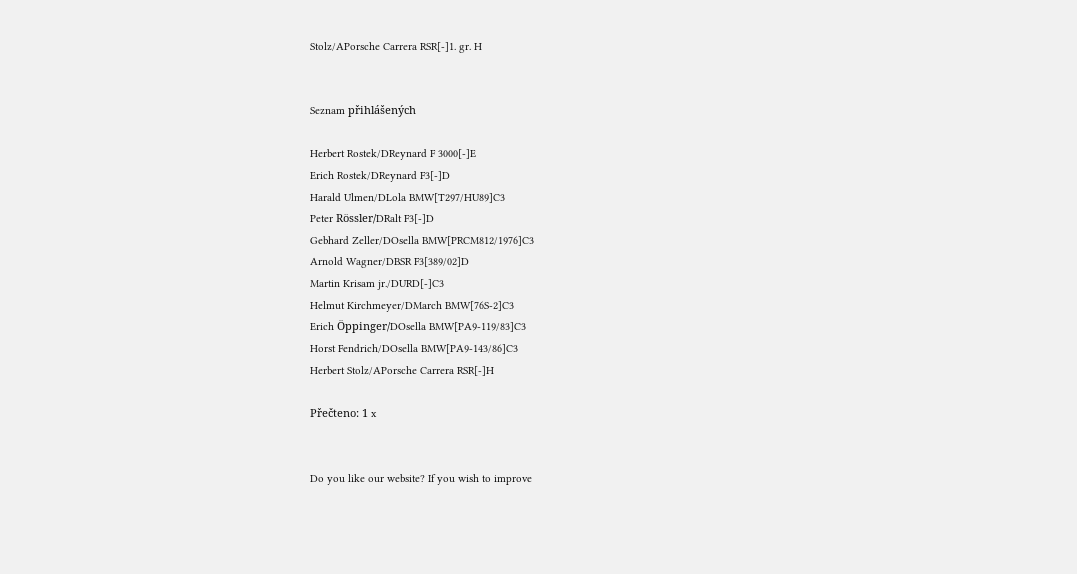Stolz/APorsche Carrera RSR[-]1. gr. H


Seznam přihlášených

Herbert Rostek/DReynard F 3000[-]E
Erich Rostek/DReynard F3[-]D
Harald Ulmen/DLola BMW[T297/HU89]C3
Peter Rössler/DRalt F3[-]D
Gebhard Zeller/DOsella BMW[PRCM812/1976]C3
Arnold Wagner/DBSR F3[389/02]D
Martin Krisam jr./DURD[-]C3
Helmut Kirchmeyer/DMarch BMW[76S-2]C3
Erich Öppinger/DOsella BMW[PA9-119/83]C3
Horst Fendrich/DOsella BMW[PA9-143/86]C3
Herbert Stolz/APorsche Carrera RSR[-]H

Přečteno: 1 x


Do you like our website? If you wish to improve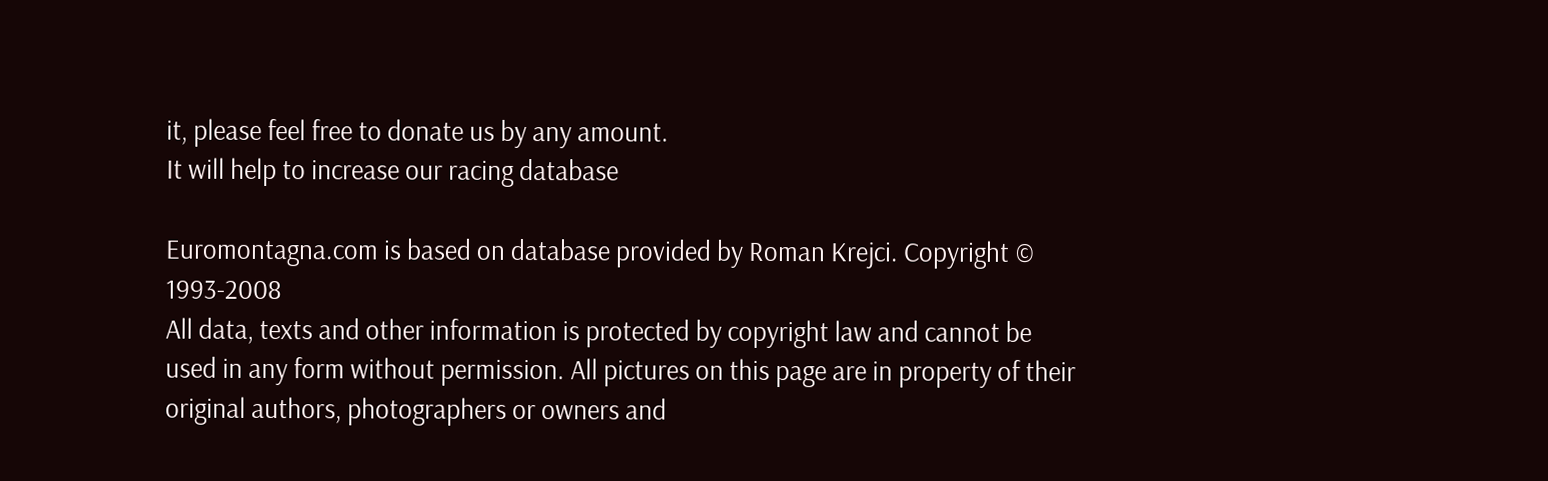it, please feel free to donate us by any amount.
It will help to increase our racing database

Euromontagna.com is based on database provided by Roman Krejci. Copyright © 1993-2008
All data, texts and other information is protected by copyright law and cannot be used in any form without permission. All pictures on this page are in property of their original authors, photographers or owners and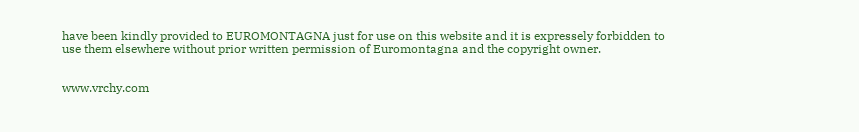have been kindly provided to EUROMONTAGNA just for use on this website and it is expressely forbidden to use them elsewhere without prior written permission of Euromontagna and the copyright owner.


www.vrchy.com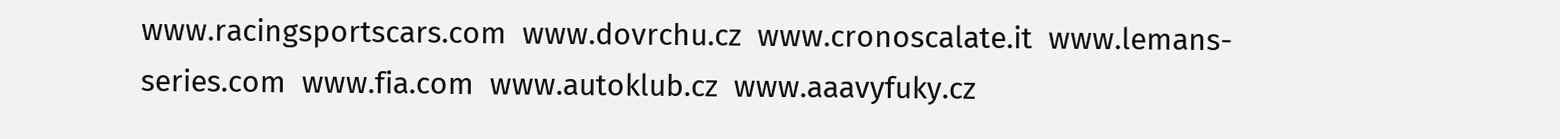www.racingsportscars.com  www.dovrchu.cz  www.cronoscalate.it  www.lemans-series.com  www.fia.com  www.autoklub.cz  www.aaavyfuky.cz